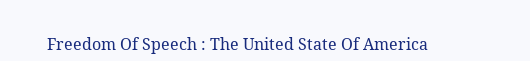Freedom Of Speech : The United State Of America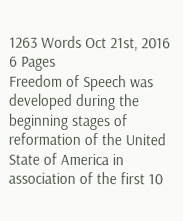1263 Words Oct 21st, 2016 6 Pages
Freedom of Speech was developed during the beginning stages of reformation of the United State of America in association of the first 10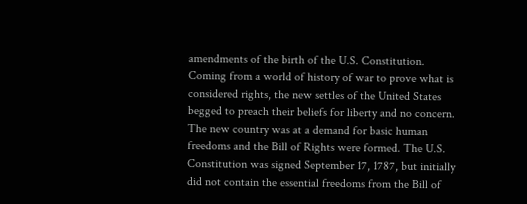amendments of the birth of the U.S. Constitution. Coming from a world of history of war to prove what is considered rights, the new settles of the United States begged to preach their beliefs for liberty and no concern. The new country was at a demand for basic human freedoms and the Bill of Rights were formed. The U.S. Constitution was signed September 17, 1787, but initially did not contain the essential freedoms from the Bill of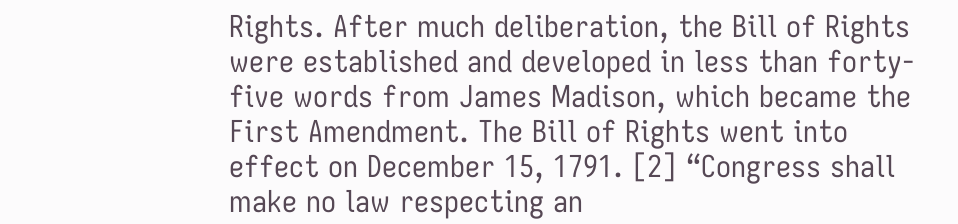Rights. After much deliberation, the Bill of Rights were established and developed in less than forty-five words from James Madison, which became the First Amendment. The Bill of Rights went into effect on December 15, 1791. [2] “Congress shall make no law respecting an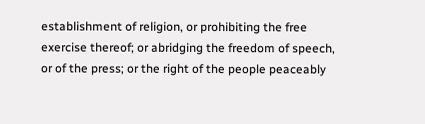establishment of religion, or prohibiting the free exercise thereof; or abridging the freedom of speech, or of the press; or the right of the people peaceably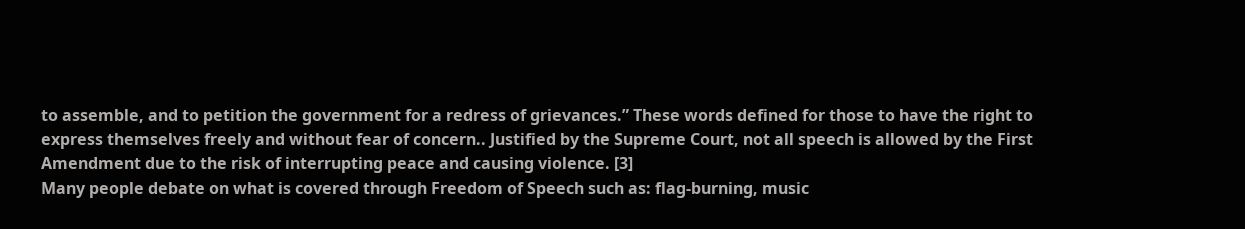to assemble, and to petition the government for a redress of grievances.” These words defined for those to have the right to express themselves freely and without fear of concern.. Justified by the Supreme Court, not all speech is allowed by the First Amendment due to the risk of interrupting peace and causing violence. [3]
Many people debate on what is covered through Freedom of Speech such as: flag-burning, music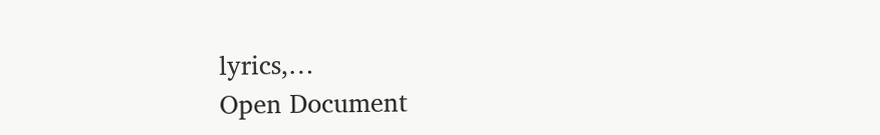lyrics,…
Open Document